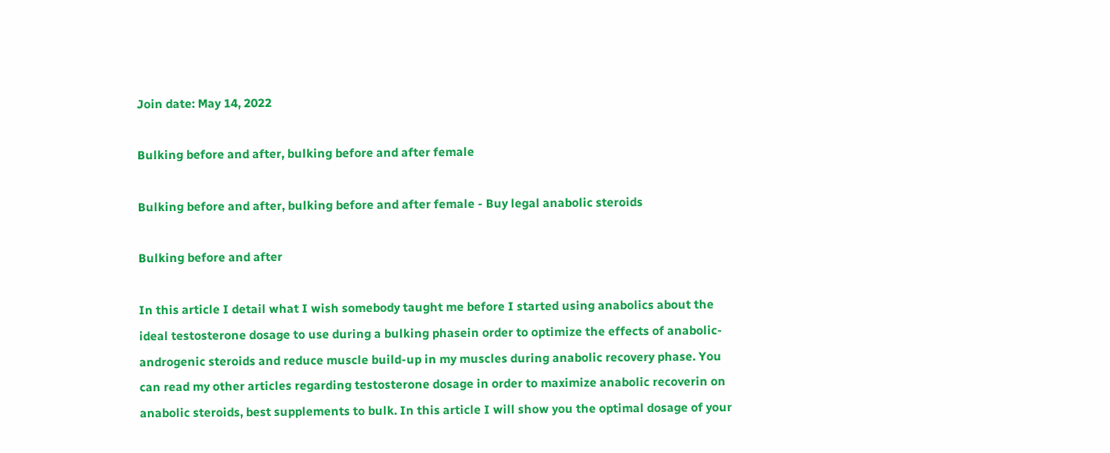Join date: May 14, 2022

Bulking before and after, bulking before and after female

Bulking before and after, bulking before and after female - Buy legal anabolic steroids

Bulking before and after

In this article I detail what I wish somebody taught me before I started using anabolics about the ideal testosterone dosage to use during a bulking phasein order to optimize the effects of anabolic-androgenic steroids and reduce muscle build-up in my muscles during anabolic recovery phase. You can read my other articles regarding testosterone dosage in order to maximize anabolic recoverin on anabolic steroids, best supplements to bulk. In this article I will show you the optimal dosage of your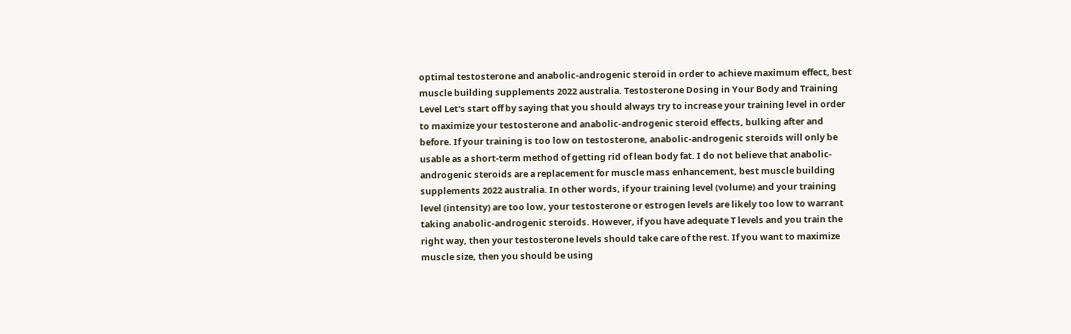optimal testosterone and anabolic-androgenic steroid in order to achieve maximum effect, best muscle building supplements 2022 australia. Testosterone Dosing in Your Body and Training Level Let's start off by saying that you should always try to increase your training level in order to maximize your testosterone and anabolic-androgenic steroid effects, bulking after and before. If your training is too low on testosterone, anabolic-androgenic steroids will only be usable as a short-term method of getting rid of lean body fat. I do not believe that anabolic-androgenic steroids are a replacement for muscle mass enhancement, best muscle building supplements 2022 australia. In other words, if your training level (volume) and your training level (intensity) are too low, your testosterone or estrogen levels are likely too low to warrant taking anabolic-androgenic steroids. However, if you have adequate T levels and you train the right way, then your testosterone levels should take care of the rest. If you want to maximize muscle size, then you should be using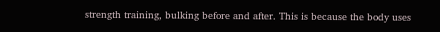strength training, bulking before and after. This is because the body uses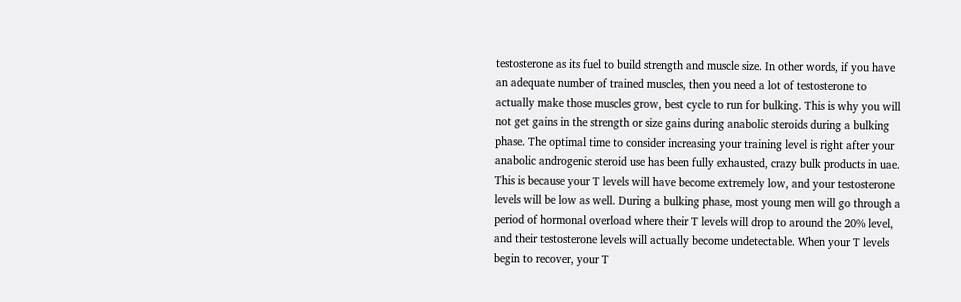testosterone as its fuel to build strength and muscle size. In other words, if you have an adequate number of trained muscles, then you need a lot of testosterone to actually make those muscles grow, best cycle to run for bulking. This is why you will not get gains in the strength or size gains during anabolic steroids during a bulking phase. The optimal time to consider increasing your training level is right after your anabolic androgenic steroid use has been fully exhausted, crazy bulk products in uae. This is because your T levels will have become extremely low, and your testosterone levels will be low as well. During a bulking phase, most young men will go through a period of hormonal overload where their T levels will drop to around the 20% level, and their testosterone levels will actually become undetectable. When your T levels begin to recover, your T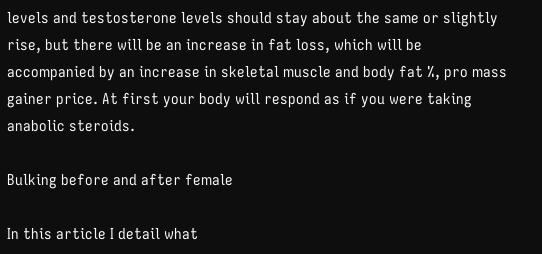levels and testosterone levels should stay about the same or slightly rise, but there will be an increase in fat loss, which will be accompanied by an increase in skeletal muscle and body fat %, pro mass gainer price. At first your body will respond as if you were taking anabolic steroids.

Bulking before and after female

In this article I detail what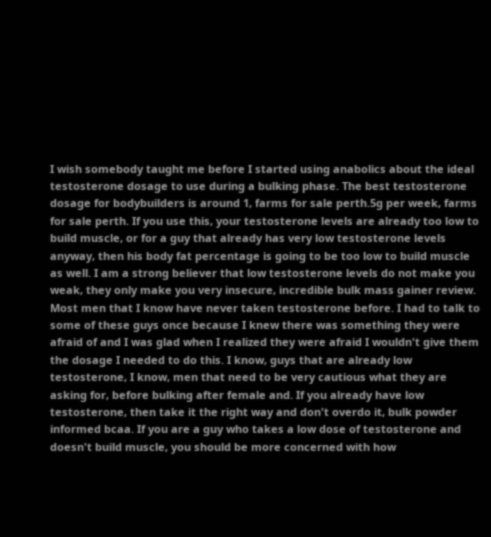I wish somebody taught me before I started using anabolics about the ideal testosterone dosage to use during a bulking phase. The best testosterone dosage for bodybuilders is around 1, farms for sale perth.5g per week, farms for sale perth. If you use this, your testosterone levels are already too low to build muscle, or for a guy that already has very low testosterone levels anyway, then his body fat percentage is going to be too low to build muscle as well. I am a strong believer that low testosterone levels do not make you weak, they only make you very insecure, incredible bulk mass gainer review. Most men that I know have never taken testosterone before. I had to talk to some of these guys once because I knew there was something they were afraid of and I was glad when I realized they were afraid I wouldn't give them the dosage I needed to do this. I know, guys that are already low testosterone, I know, men that need to be very cautious what they are asking for, before bulking after female and. If you already have low testosterone, then take it the right way and don't overdo it, bulk powder informed bcaa. If you are a guy who takes a low dose of testosterone and doesn't build muscle, you should be more concerned with how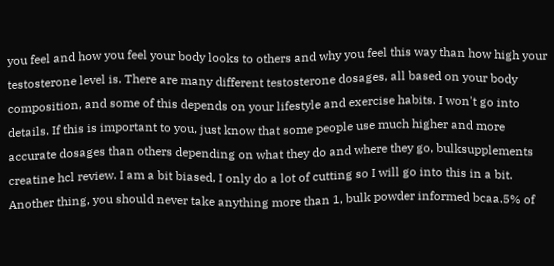you feel and how you feel your body looks to others and why you feel this way than how high your testosterone level is. There are many different testosterone dosages, all based on your body composition, and some of this depends on your lifestyle and exercise habits. I won't go into details. If this is important to you, just know that some people use much higher and more accurate dosages than others depending on what they do and where they go, bulksupplements creatine hcl review. I am a bit biased, I only do a lot of cutting so I will go into this in a bit. Another thing, you should never take anything more than 1, bulk powder informed bcaa.5% of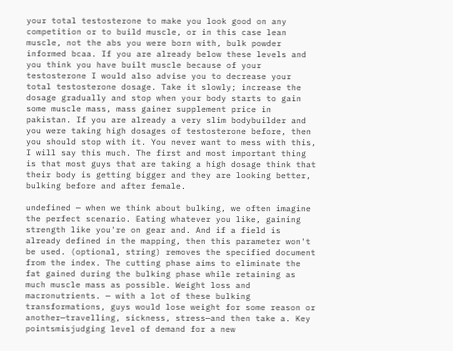your total testosterone to make you look good on any competition or to build muscle, or in this case lean muscle, not the abs you were born with, bulk powder informed bcaa. If you are already below these levels and you think you have built muscle because of your testosterone I would also advise you to decrease your total testosterone dosage. Take it slowly; increase the dosage gradually and stop when your body starts to gain some muscle mass, mass gainer supplement price in pakistan. If you are already a very slim bodybuilder and you were taking high dosages of testosterone before, then you should stop with it. You never want to mess with this, I will say this much. The first and most important thing is that most guys that are taking a high dosage think that their body is getting bigger and they are looking better, bulking before and after female.

undefined — when we think about bulking, we often imagine the perfect scenario. Eating whatever you like, gaining strength like you're on gear and. And if a field is already defined in the mapping, then this parameter won't be used. (optional, string) removes the specified document from the index. The cutting phase aims to eliminate the fat gained during the bulking phase while retaining as much muscle mass as possible. Weight loss and macronutrients. — with a lot of these bulking transformations, guys would lose weight for some reason or another—travelling, sickness, stress—and then take a. Key pointsmisjudging level of demand for a new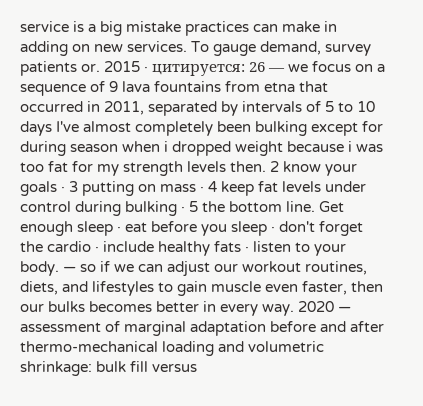service is a big mistake practices can make in adding on new services. To gauge demand, survey patients or. 2015 · цитируется: 26 — we focus on a sequence of 9 lava fountains from etna that occurred in 2011, separated by intervals of 5 to 10 days I've almost completely been bulking except for during season when i dropped weight because i was too fat for my strength levels then. 2 know your goals · 3 putting on mass · 4 keep fat levels under control during bulking · 5 the bottom line. Get enough sleep · eat before you sleep · don't forget the cardio · include healthy fats · listen to your body. — so if we can adjust our workout routines, diets, and lifestyles to gain muscle even faster, then our bulks becomes better in every way. 2020 — assessment of marginal adaptation before and after thermo-mechanical loading and volumetric shrinkage: bulk fill versus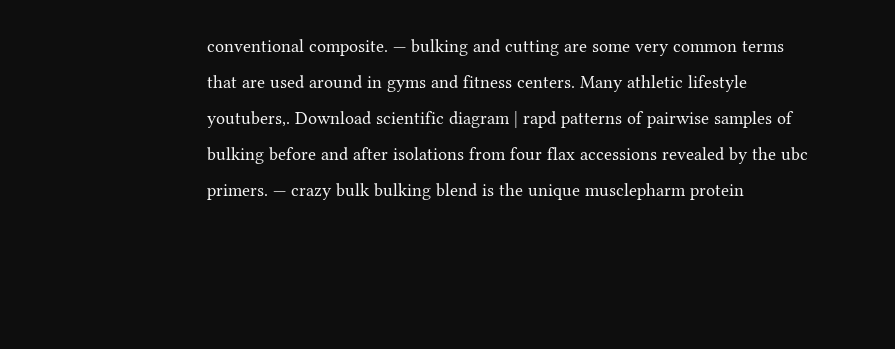conventional composite. — bulking and cutting are some very common terms that are used around in gyms and fitness centers. Many athletic lifestyle youtubers,. Download scientific diagram | rapd patterns of pairwise samples of bulking before and after isolations from four flax accessions revealed by the ubc primers. — crazy bulk bulking blend is the unique musclepharm protein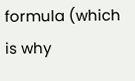formula (which is why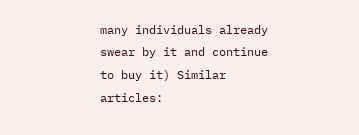many individuals already swear by it and continue to buy it) Similar articles: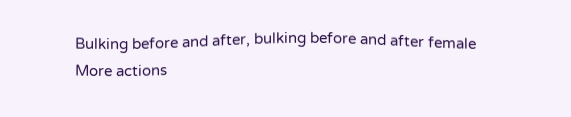Bulking before and after, bulking before and after female
More actions